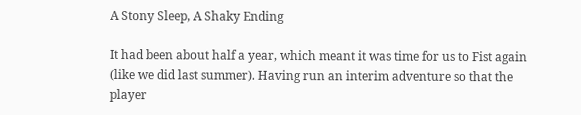A Stony Sleep, A Shaky Ending

It had been about half a year, which meant it was time for us to Fist again (like we did last summer). Having run an interim adventure so that the player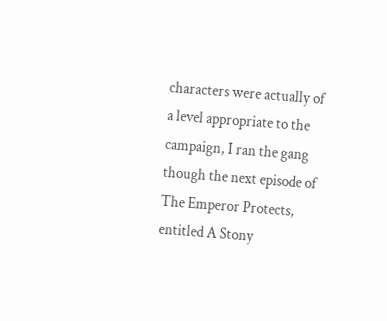characters were actually of a level appropriate to the campaign, I ran the gang though the next episode of The Emperor Protects, entitled A Stony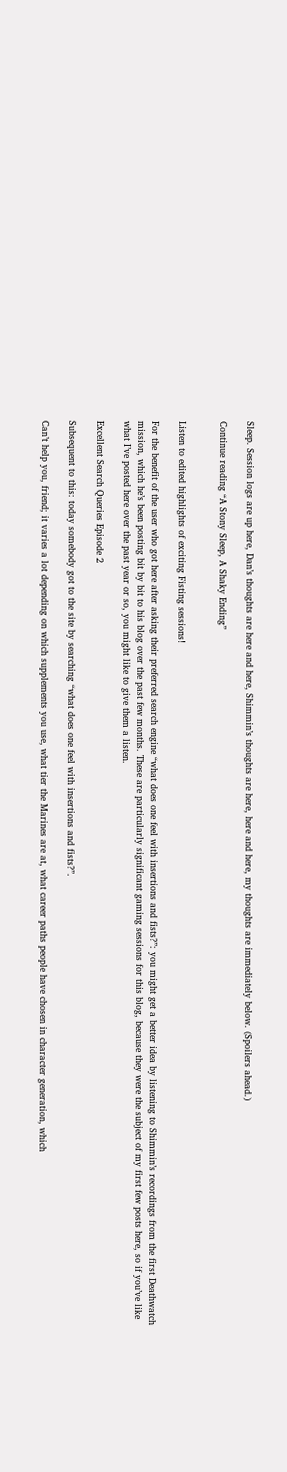Sleep. Session logs are up here, Dan’s thoughts are here and here, Shimmin’s thoughts are here, here and here, my thoughts are immediately below. (Spoilers ahead.)

Continue reading “A Stony Sleep, A Shaky Ending”


Listen to edited highlights of exciting Fisting sessions!

For the benefit of the user who got here after asking their preferred search engine “what does one feel with insertions and fists?”: you might get a better idea by listening to Shimmin’s recordings from the first Deathwatch mission, which he’s been posting bit by bit to his blog over the past few months. These are particularly significant gaming sessions for this blog, because they were the subject of my first few posts here, so if you’ve like what I’ve posted here over the past year or so, you might like to give them a listen.

Excellent Search Queries Episode 2

Subsequent to this: today somebody got to the site by searching “what does one feel with insertions and fists?”.

Can’t help you, friend; it varies a lot depending on which supplements you use, what tier the Marines are at, what career paths people have chosen in character generation, which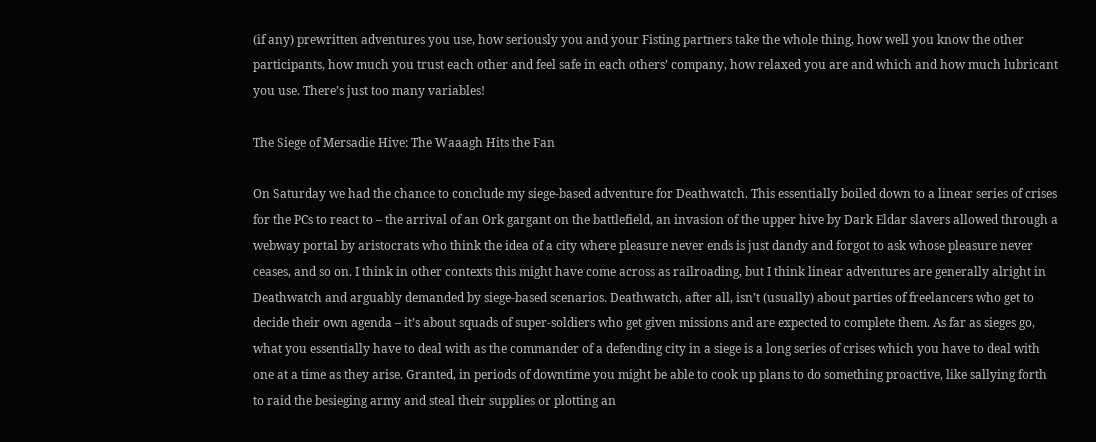(if any) prewritten adventures you use, how seriously you and your Fisting partners take the whole thing, how well you know the other participants, how much you trust each other and feel safe in each others’ company, how relaxed you are and which and how much lubricant you use. There’s just too many variables!

The Siege of Mersadie Hive: The Waaagh Hits the Fan

On Saturday we had the chance to conclude my siege-based adventure for Deathwatch. This essentially boiled down to a linear series of crises for the PCs to react to – the arrival of an Ork gargant on the battlefield, an invasion of the upper hive by Dark Eldar slavers allowed through a webway portal by aristocrats who think the idea of a city where pleasure never ends is just dandy and forgot to ask whose pleasure never ceases, and so on. I think in other contexts this might have come across as railroading, but I think linear adventures are generally alright in Deathwatch and arguably demanded by siege-based scenarios. Deathwatch, after all, isn’t (usually) about parties of freelancers who get to decide their own agenda – it’s about squads of super-soldiers who get given missions and are expected to complete them. As far as sieges go, what you essentially have to deal with as the commander of a defending city in a siege is a long series of crises which you have to deal with one at a time as they arise. Granted, in periods of downtime you might be able to cook up plans to do something proactive, like sallying forth to raid the besieging army and steal their supplies or plotting an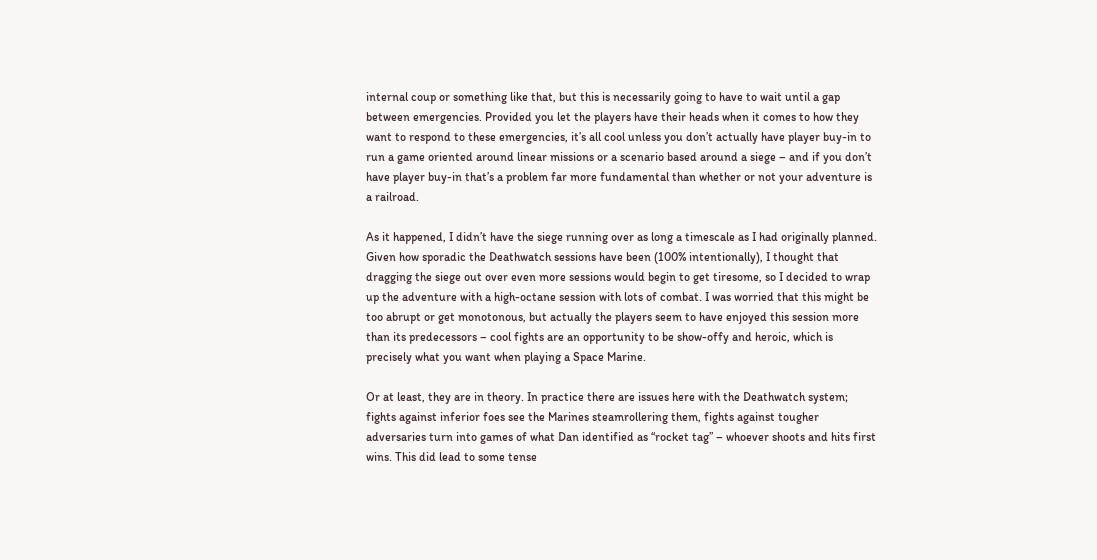internal coup or something like that, but this is necessarily going to have to wait until a gap between emergencies. Provided you let the players have their heads when it comes to how they want to respond to these emergencies, it’s all cool unless you don’t actually have player buy-in to run a game oriented around linear missions or a scenario based around a siege – and if you don’t have player buy-in that’s a problem far more fundamental than whether or not your adventure is a railroad.

As it happened, I didn’t have the siege running over as long a timescale as I had originally planned. Given how sporadic the Deathwatch sessions have been (100% intentionally), I thought that dragging the siege out over even more sessions would begin to get tiresome, so I decided to wrap up the adventure with a high-octane session with lots of combat. I was worried that this might be too abrupt or get monotonous, but actually the players seem to have enjoyed this session more than its predecessors – cool fights are an opportunity to be show-offy and heroic, which is precisely what you want when playing a Space Marine.

Or at least, they are in theory. In practice there are issues here with the Deathwatch system; fights against inferior foes see the Marines steamrollering them, fights against tougher adversaries turn into games of what Dan identified as “rocket tag” – whoever shoots and hits first wins. This did lead to some tense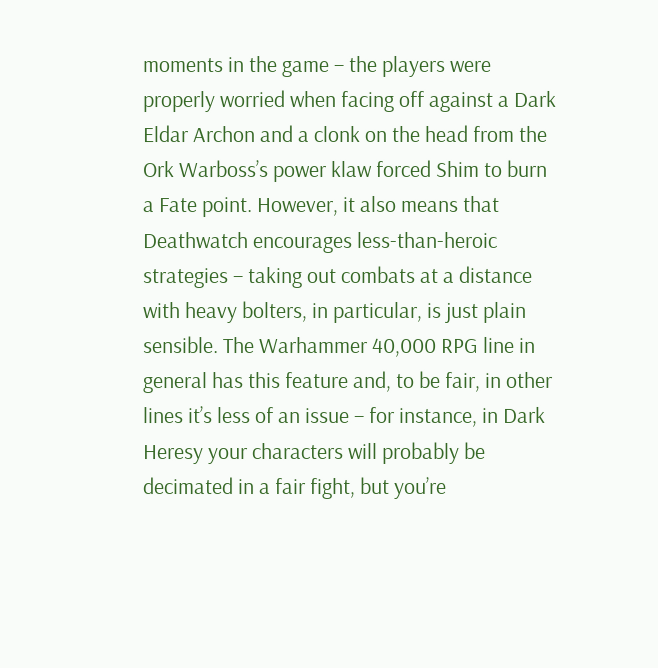moments in the game – the players were properly worried when facing off against a Dark Eldar Archon and a clonk on the head from the Ork Warboss’s power klaw forced Shim to burn a Fate point. However, it also means that Deathwatch encourages less-than-heroic strategies – taking out combats at a distance with heavy bolters, in particular, is just plain sensible. The Warhammer 40,000 RPG line in general has this feature and, to be fair, in other lines it’s less of an issue – for instance, in Dark Heresy your characters will probably be decimated in a fair fight, but you’re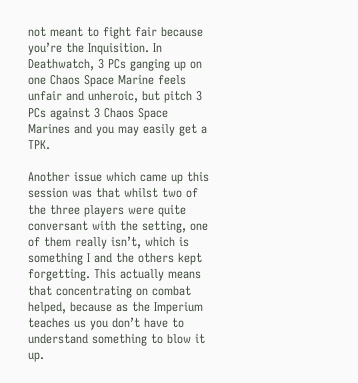not meant to fight fair because you’re the Inquisition. In Deathwatch, 3 PCs ganging up on one Chaos Space Marine feels unfair and unheroic, but pitch 3 PCs against 3 Chaos Space Marines and you may easily get a TPK.

Another issue which came up this session was that whilst two of the three players were quite conversant with the setting, one of them really isn’t, which is something I and the others kept forgetting. This actually means that concentrating on combat helped, because as the Imperium teaches us you don’t have to understand something to blow it up.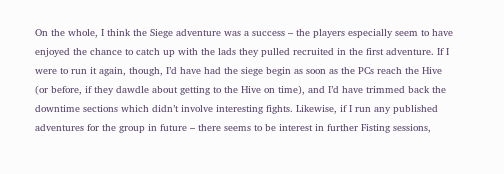On the whole, I think the Siege adventure was a success – the players especially seem to have enjoyed the chance to catch up with the lads they pulled recruited in the first adventure. If I were to run it again, though, I’d have had the siege begin as soon as the PCs reach the Hive (or before, if they dawdle about getting to the Hive on time), and I’d have trimmed back the downtime sections which didn’t involve interesting fights. Likewise, if I run any published adventures for the group in future – there seems to be interest in further Fisting sessions,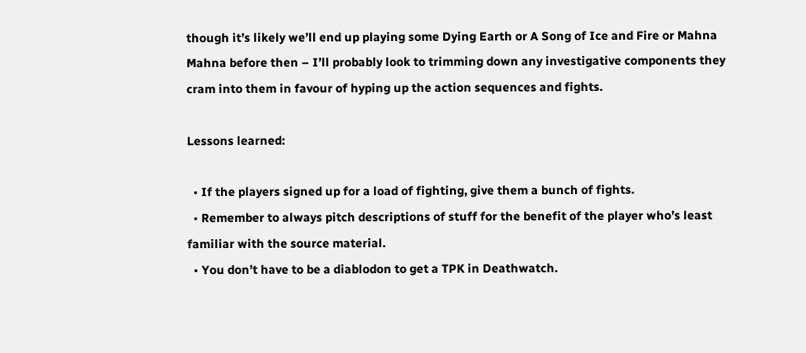though it’s likely we’ll end up playing some Dying Earth or A Song of Ice and Fire or Mahna Mahna before then – I’ll probably look to trimming down any investigative components they cram into them in favour of hyping up the action sequences and fights.

Lessons learned:

  • If the players signed up for a load of fighting, give them a bunch of fights.
  • Remember to always pitch descriptions of stuff for the benefit of the player who’s least familiar with the source material.
  • You don’t have to be a diablodon to get a TPK in Deathwatch.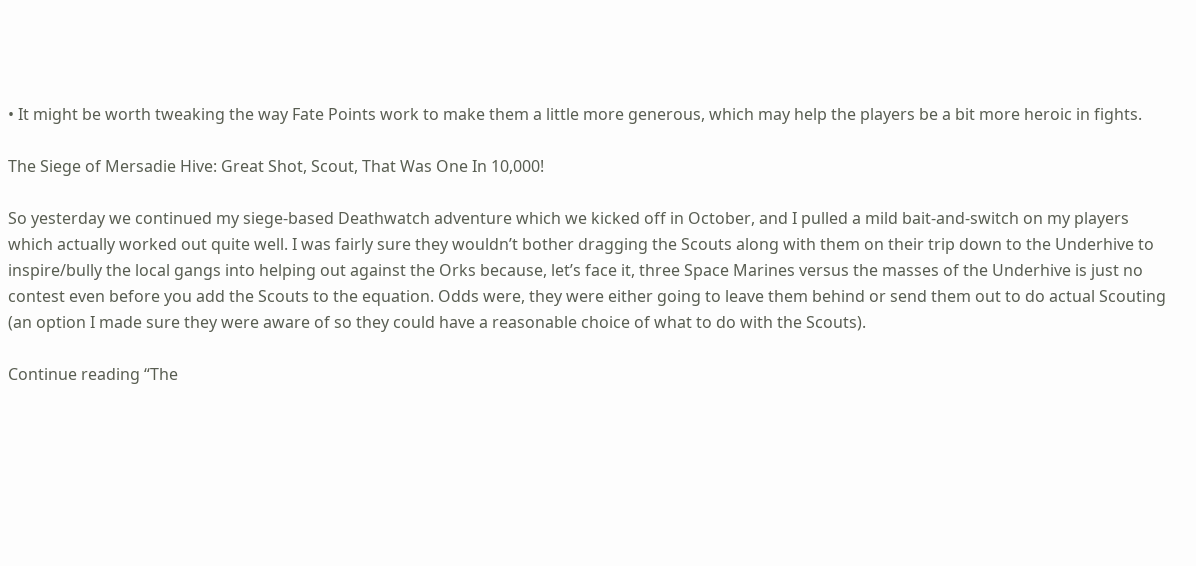• It might be worth tweaking the way Fate Points work to make them a little more generous, which may help the players be a bit more heroic in fights.

The Siege of Mersadie Hive: Great Shot, Scout, That Was One In 10,000!

So yesterday we continued my siege-based Deathwatch adventure which we kicked off in October, and I pulled a mild bait-and-switch on my players which actually worked out quite well. I was fairly sure they wouldn’t bother dragging the Scouts along with them on their trip down to the Underhive to inspire/bully the local gangs into helping out against the Orks because, let’s face it, three Space Marines versus the masses of the Underhive is just no contest even before you add the Scouts to the equation. Odds were, they were either going to leave them behind or send them out to do actual Scouting (an option I made sure they were aware of so they could have a reasonable choice of what to do with the Scouts).

Continue reading “The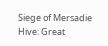Siege of Mersadie Hive: Great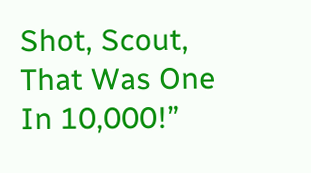Shot, Scout, That Was One In 10,000!”